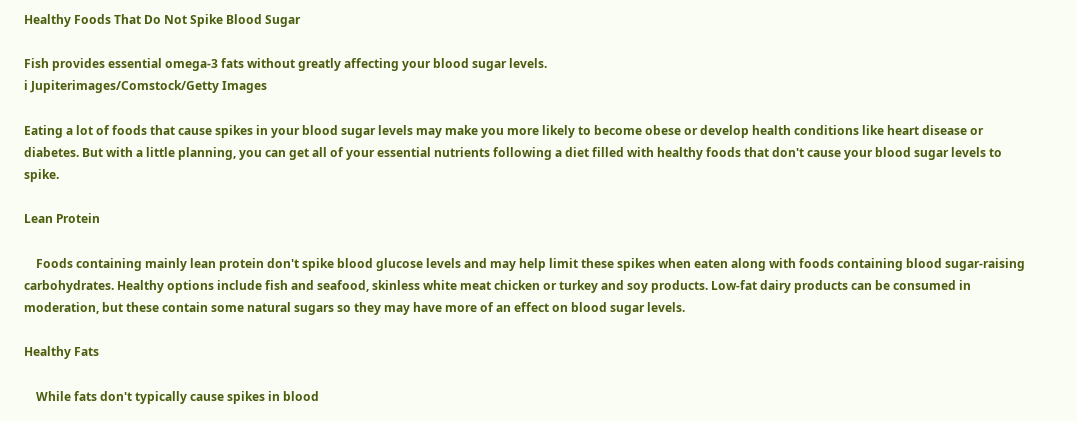Healthy Foods That Do Not Spike Blood Sugar

Fish provides essential omega-3 fats without greatly affecting your blood sugar levels.
i Jupiterimages/Comstock/Getty Images

Eating a lot of foods that cause spikes in your blood sugar levels may make you more likely to become obese or develop health conditions like heart disease or diabetes. But with a little planning, you can get all of your essential nutrients following a diet filled with healthy foods that don't cause your blood sugar levels to spike.

Lean Protein

    Foods containing mainly lean protein don't spike blood glucose levels and may help limit these spikes when eaten along with foods containing blood sugar-raising carbohydrates. Healthy options include fish and seafood, skinless white meat chicken or turkey and soy products. Low-fat dairy products can be consumed in moderation, but these contain some natural sugars so they may have more of an effect on blood sugar levels.

Healthy Fats

    While fats don't typically cause spikes in blood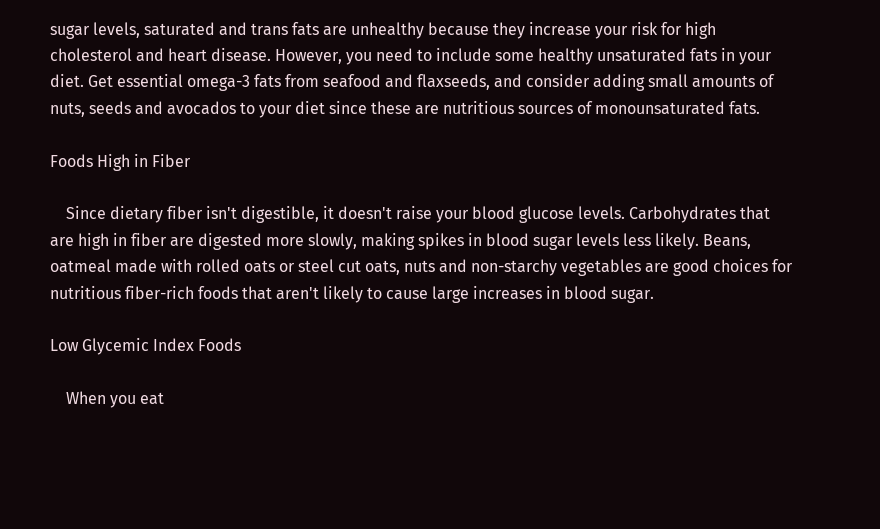sugar levels, saturated and trans fats are unhealthy because they increase your risk for high cholesterol and heart disease. However, you need to include some healthy unsaturated fats in your diet. Get essential omega-3 fats from seafood and flaxseeds, and consider adding small amounts of nuts, seeds and avocados to your diet since these are nutritious sources of monounsaturated fats.

Foods High in Fiber

    Since dietary fiber isn't digestible, it doesn't raise your blood glucose levels. Carbohydrates that are high in fiber are digested more slowly, making spikes in blood sugar levels less likely. Beans, oatmeal made with rolled oats or steel cut oats, nuts and non-starchy vegetables are good choices for nutritious fiber-rich foods that aren't likely to cause large increases in blood sugar.

Low Glycemic Index Foods

    When you eat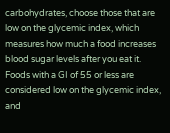carbohydrates, choose those that are low on the glycemic index, which measures how much a food increases blood sugar levels after you eat it. Foods with a GI of 55 or less are considered low on the glycemic index, and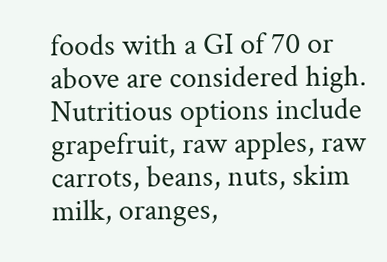foods with a GI of 70 or above are considered high. Nutritious options include grapefruit, raw apples, raw carrots, beans, nuts, skim milk, oranges,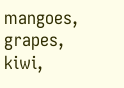mangoes, grapes, kiwi,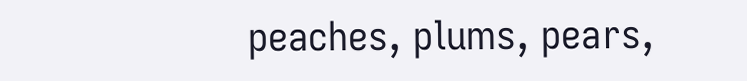peaches, plums, pears,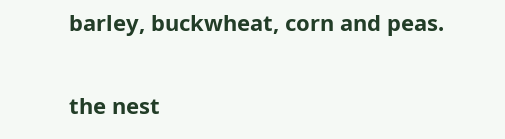barley, buckwheat, corn and peas.

the nest